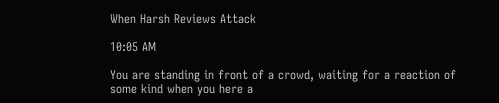When Harsh Reviews Attack

10:05 AM

You are standing in front of a crowd, waiting for a reaction of some kind when you here a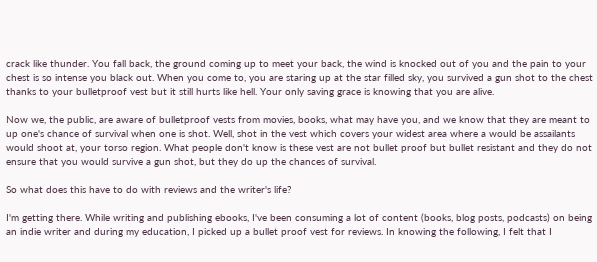crack like thunder. You fall back, the ground coming up to meet your back, the wind is knocked out of you and the pain to your chest is so intense you black out. When you come to, you are staring up at the star filled sky, you survived a gun shot to the chest thanks to your bulletproof vest but it still hurts like hell. Your only saving grace is knowing that you are alive.

Now we, the public, are aware of bulletproof vests from movies, books, what may have you, and we know that they are meant to up one's chance of survival when one is shot. Well, shot in the vest which covers your widest area where a would be assailants would shoot at, your torso region. What people don't know is these vest are not bullet proof but bullet resistant and they do not ensure that you would survive a gun shot, but they do up the chances of survival.

So what does this have to do with reviews and the writer's life?

I'm getting there. While writing and publishing ebooks, I've been consuming a lot of content (books, blog posts, podcasts) on being an indie writer and during my education, I picked up a bullet proof vest for reviews. In knowing the following, I felt that I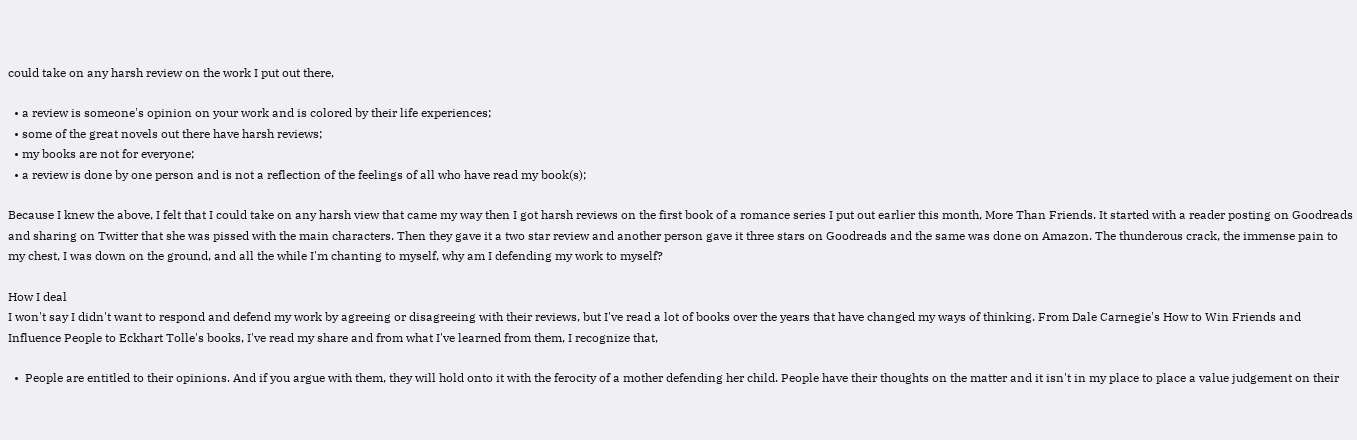could take on any harsh review on the work I put out there,

  • a review is someone's opinion on your work and is colored by their life experiences;
  • some of the great novels out there have harsh reviews;
  • my books are not for everyone;
  • a review is done by one person and is not a reflection of the feelings of all who have read my book(s);

Because I knew the above, I felt that I could take on any harsh view that came my way then I got harsh reviews on the first book of a romance series I put out earlier this month, More Than Friends. It started with a reader posting on Goodreads and sharing on Twitter that she was pissed with the main characters. Then they gave it a two star review and another person gave it three stars on Goodreads and the same was done on Amazon. The thunderous crack, the immense pain to my chest, I was down on the ground, and all the while I'm chanting to myself, why am I defending my work to myself?

How I deal
I won't say I didn't want to respond and defend my work by agreeing or disagreeing with their reviews, but I've read a lot of books over the years that have changed my ways of thinking. From Dale Carnegie's How to Win Friends and Influence People to Eckhart Tolle's books, I've read my share and from what I've learned from them, I recognize that,

  •  People are entitled to their opinions. And if you argue with them, they will hold onto it with the ferocity of a mother defending her child. People have their thoughts on the matter and it isn't in my place to place a value judgement on their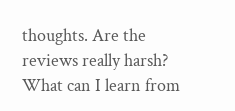thoughts. Are the reviews really harsh? What can I learn from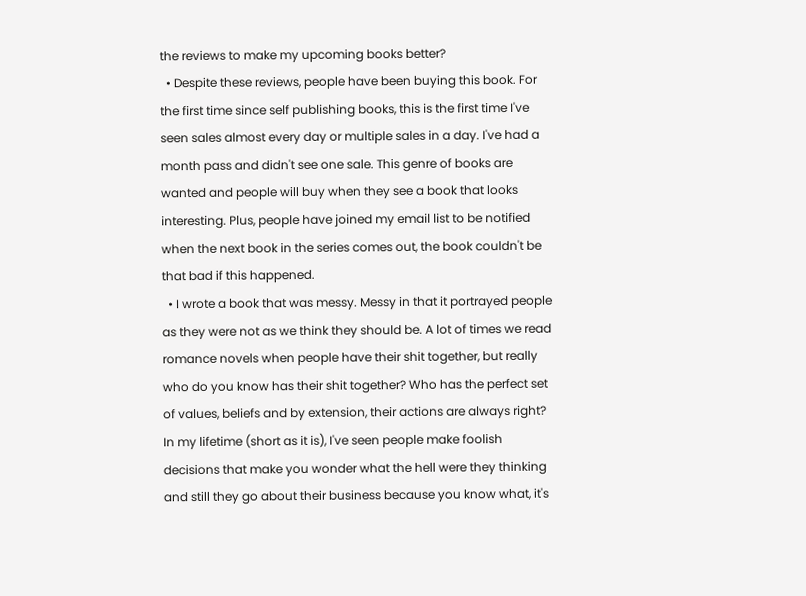the reviews to make my upcoming books better?
  • Despite these reviews, people have been buying this book. For the first time since self publishing books, this is the first time I've seen sales almost every day or multiple sales in a day. I've had a month pass and didn't see one sale. This genre of books are wanted and people will buy when they see a book that looks interesting. Plus, people have joined my email list to be notified when the next book in the series comes out, the book couldn't be that bad if this happened.
  • I wrote a book that was messy. Messy in that it portrayed people as they were not as we think they should be. A lot of times we read romance novels when people have their shit together, but really who do you know has their shit together? Who has the perfect set of values, beliefs and by extension, their actions are always right? In my lifetime (short as it is), I've seen people make foolish decisions that make you wonder what the hell were they thinking and still they go about their business because you know what, it's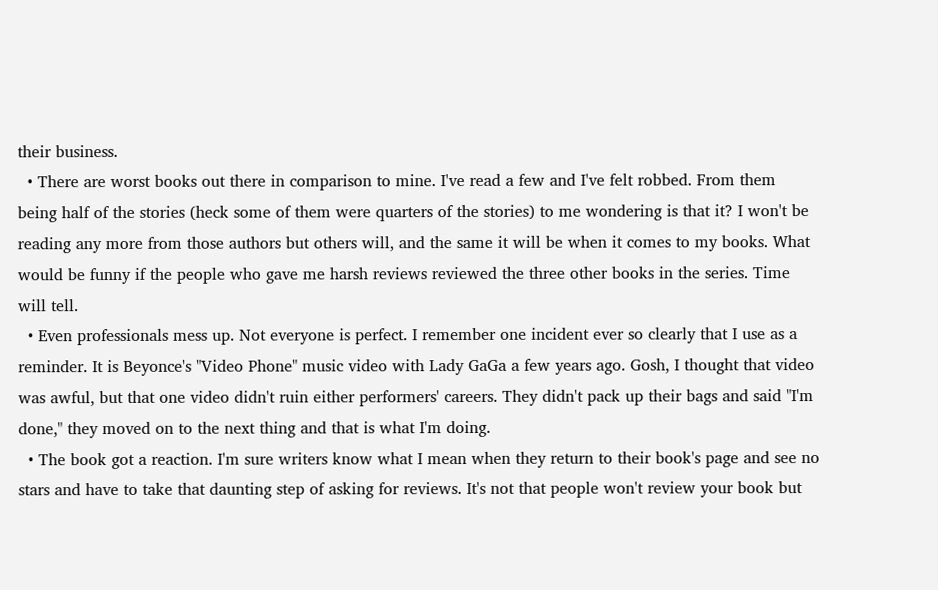their business.
  • There are worst books out there in comparison to mine. I've read a few and I've felt robbed. From them being half of the stories (heck some of them were quarters of the stories) to me wondering is that it? I won't be reading any more from those authors but others will, and the same it will be when it comes to my books. What would be funny if the people who gave me harsh reviews reviewed the three other books in the series. Time will tell.
  • Even professionals mess up. Not everyone is perfect. I remember one incident ever so clearly that I use as a reminder. It is Beyonce's "Video Phone" music video with Lady GaGa a few years ago. Gosh, I thought that video was awful, but that one video didn't ruin either performers' careers. They didn't pack up their bags and said "I'm done," they moved on to the next thing and that is what I'm doing.
  • The book got a reaction. I'm sure writers know what I mean when they return to their book's page and see no stars and have to take that daunting step of asking for reviews. It's not that people won't review your book but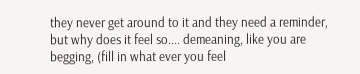they never get around to it and they need a reminder, but why does it feel so.... demeaning, like you are begging, (fill in what ever you feel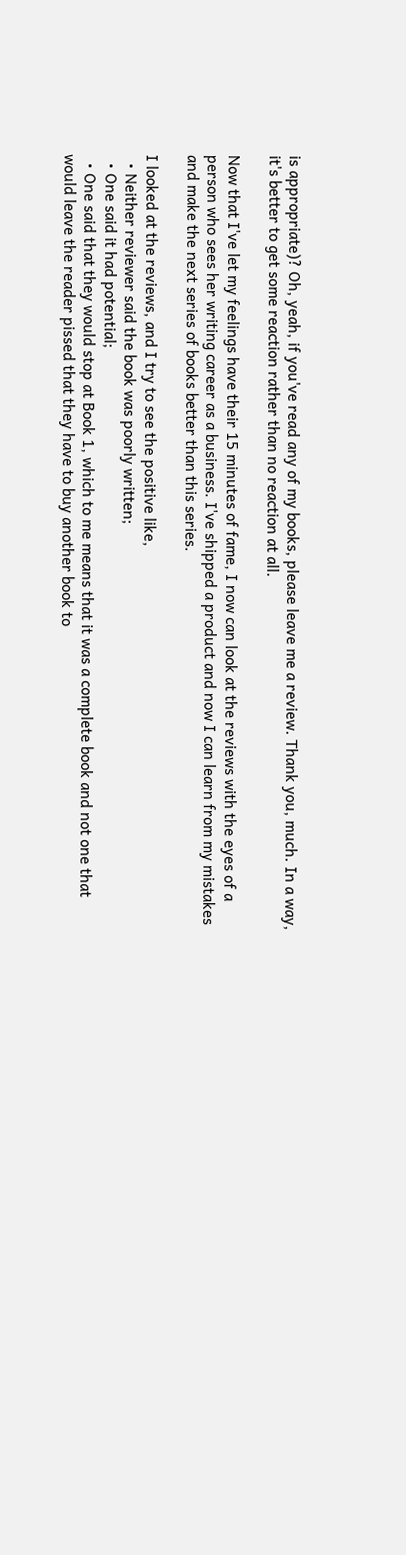is appropriate)? Oh, yeah, if you've read any of my books, please leave me a review. Thank you, much. In a way, it's better to get some reaction rather than no reaction at all.

Now that I've let my feelings have their 15 minutes of fame, I now can look at the reviews with the eyes of a person who sees her writing career as a business. I've shipped a product and now I can learn from my mistakes and make the next series of books better than this series.

I looked at the reviews, and I try to see the positive like,
  • Neither reviewer said the book was poorly written;
  • One said it had potential;
  • One said that they would stop at Book 1, which to me means that it was a complete book and not one that would leave the reader pissed that they have to buy another book to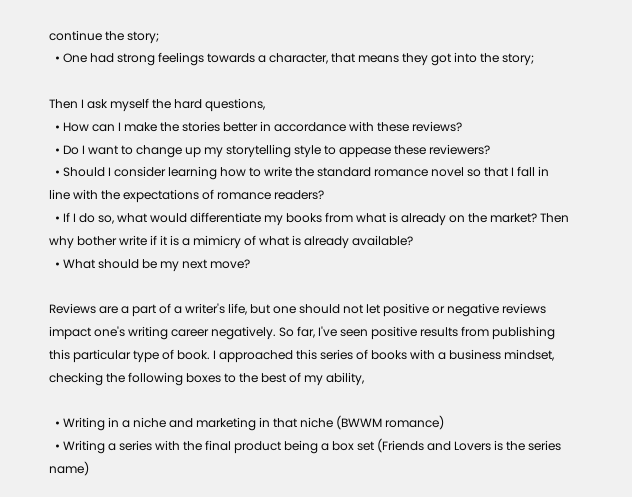continue the story;
  • One had strong feelings towards a character, that means they got into the story;

Then I ask myself the hard questions,
  • How can I make the stories better in accordance with these reviews?
  • Do I want to change up my storytelling style to appease these reviewers?
  • Should I consider learning how to write the standard romance novel so that I fall in line with the expectations of romance readers?
  • If I do so, what would differentiate my books from what is already on the market? Then why bother write if it is a mimicry of what is already available?
  • What should be my next move?

Reviews are a part of a writer's life, but one should not let positive or negative reviews impact one's writing career negatively. So far, I've seen positive results from publishing this particular type of book. I approached this series of books with a business mindset, checking the following boxes to the best of my ability,

  • Writing in a niche and marketing in that niche (BWWM romance)
  • Writing a series with the final product being a box set (Friends and Lovers is the series name)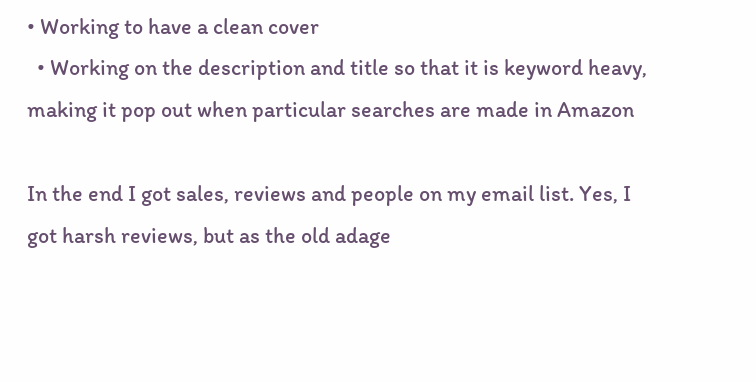• Working to have a clean cover
  • Working on the description and title so that it is keyword heavy, making it pop out when particular searches are made in Amazon

In the end I got sales, reviews and people on my email list. Yes, I got harsh reviews, but as the old adage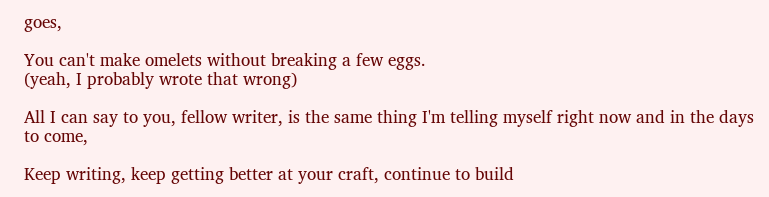goes,

You can't make omelets without breaking a few eggs.
(yeah, I probably wrote that wrong)

All I can say to you, fellow writer, is the same thing I'm telling myself right now and in the days to come,

Keep writing, keep getting better at your craft, continue to build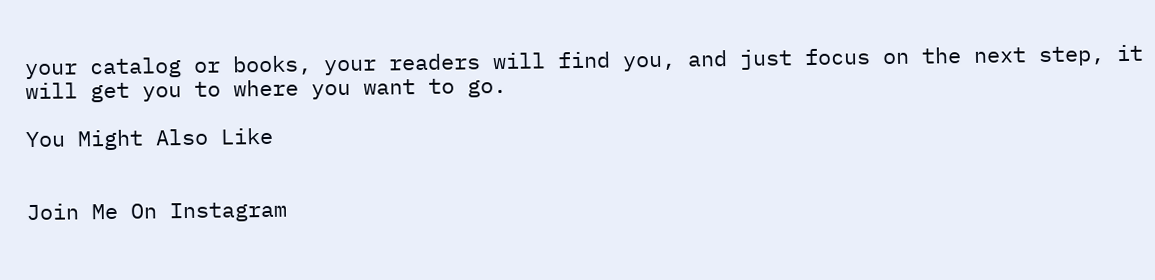your catalog or books, your readers will find you, and just focus on the next step, it will get you to where you want to go.

You Might Also Like


Join Me On Instagram